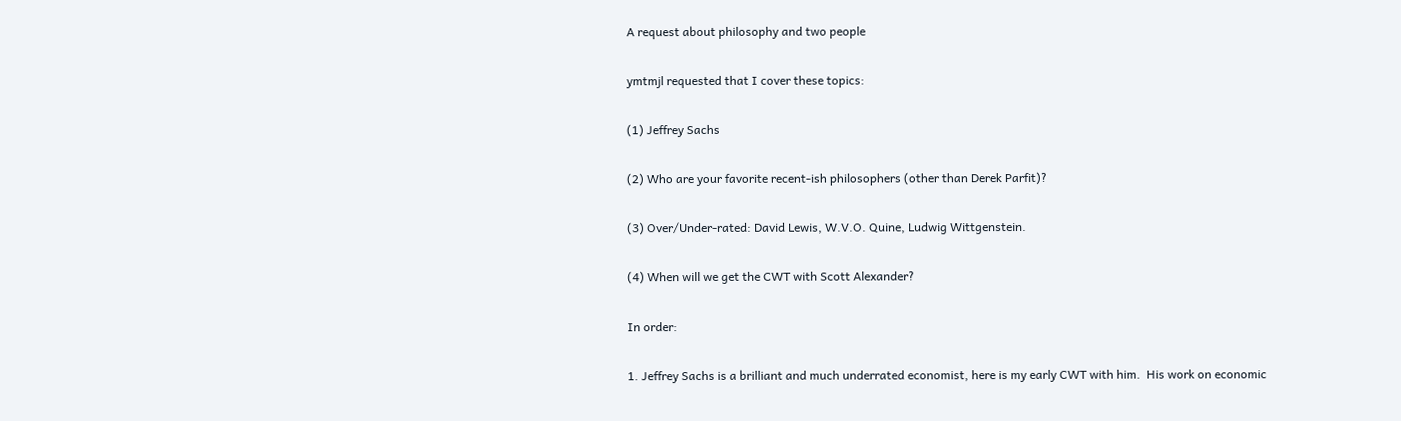A request about philosophy and two people

ymtmjl requested that I cover these topics:

(1) Jeffrey Sachs

(2) Who are your favorite recent-ish philosophers (other than Derek Parfit)?

(3) Over/Under-rated: David Lewis, W.V.O. Quine, Ludwig Wittgenstein.

(4) When will we get the CWT with Scott Alexander?

In order:

1. Jeffrey Sachs is a brilliant and much underrated economist, here is my early CWT with him.  His work on economic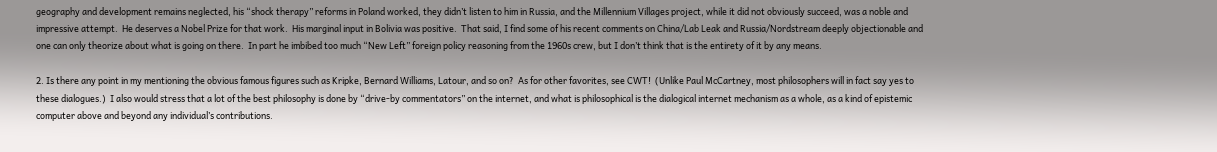geography and development remains neglected, his “shock therapy” reforms in Poland worked, they didn’t listen to him in Russia, and the Millennium Villages project, while it did not obviously succeed, was a noble and impressive attempt.  He deserves a Nobel Prize for that work.  His marginal input in Bolivia was positive.  That said, I find some of his recent comments on China/Lab Leak and Russia/Nordstream deeply objectionable and one can only theorize about what is going on there.  In part he imbibed too much “New Left” foreign policy reasoning from the 1960s crew, but I don’t think that is the entirety of it by any means.

2. Is there any point in my mentioning the obvious famous figures such as Kripke, Bernard Williams, Latour, and so on?  As for other favorites, see CWT!  (Unlike Paul McCartney, most philosophers will in fact say yes to these dialogues.)  I also would stress that a lot of the best philosophy is done by “drive-by commentators” on the internet, and what is philosophical is the dialogical internet mechanism as a whole, as a kind of epistemic computer above and beyond any individual’s contributions.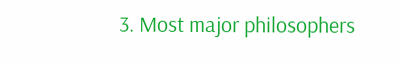3. Most major philosophers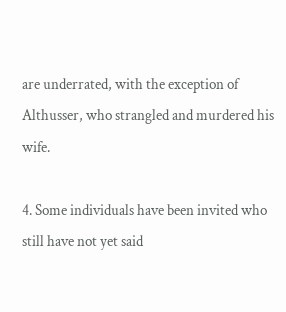are underrated, with the exception of Althusser, who strangled and murdered his wife.

4. Some individuals have been invited who still have not yet said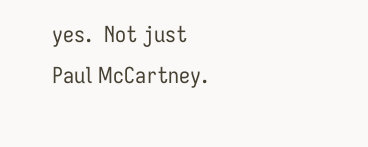yes.  Not just Paul McCartney.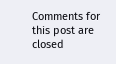Comments for this post are closed